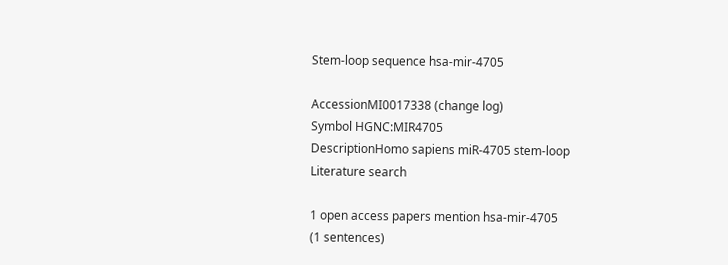Stem-loop sequence hsa-mir-4705

AccessionMI0017338 (change log)
Symbol HGNC:MIR4705
DescriptionHomo sapiens miR-4705 stem-loop
Literature search

1 open access papers mention hsa-mir-4705
(1 sentences)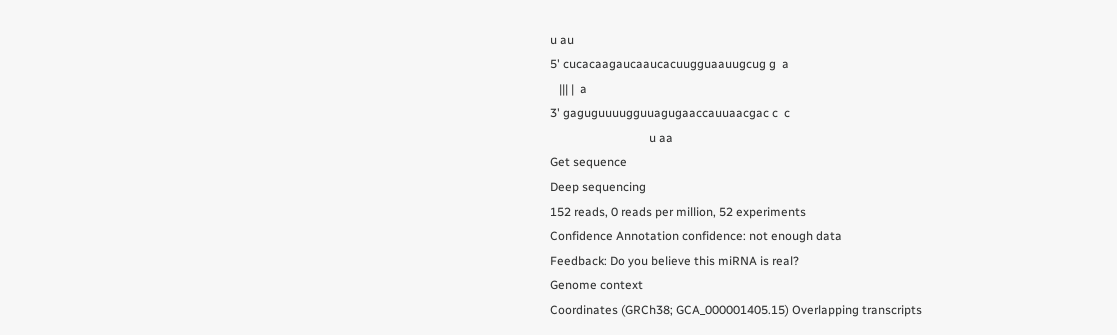u au
5' cucacaagaucaaucacuugguaauugcug g  a
   ||| |  a
3' gaguguuuugguuagugaaccauuaacgac c  c
                                 u aa
Get sequence
Deep sequencing
152 reads, 0 reads per million, 52 experiments
Confidence Annotation confidence: not enough data
Feedback: Do you believe this miRNA is real?
Genome context
Coordinates (GRCh38; GCA_000001405.15) Overlapping transcripts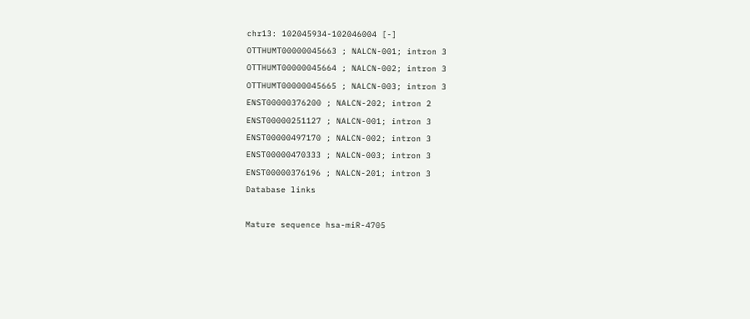chr13: 102045934-102046004 [-]
OTTHUMT00000045663 ; NALCN-001; intron 3
OTTHUMT00000045664 ; NALCN-002; intron 3
OTTHUMT00000045665 ; NALCN-003; intron 3
ENST00000376200 ; NALCN-202; intron 2
ENST00000251127 ; NALCN-001; intron 3
ENST00000497170 ; NALCN-002; intron 3
ENST00000470333 ; NALCN-003; intron 3
ENST00000376196 ; NALCN-201; intron 3
Database links

Mature sequence hsa-miR-4705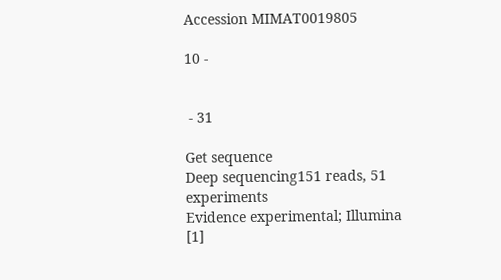Accession MIMAT0019805

10 -


 - 31

Get sequence
Deep sequencing151 reads, 51 experiments
Evidence experimental; Illumina [1]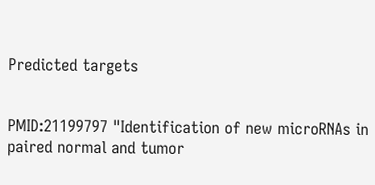Predicted targets


PMID:21199797 "Identification of new microRNAs in paired normal and tumor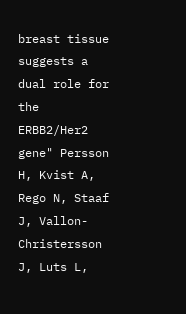breast tissue suggests a dual role for the ERBB2/Her2 gene" Persson H, Kvist A, Rego N, Staaf J, Vallon-Christersson J, Luts L,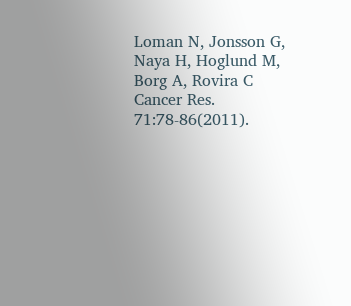Loman N, Jonsson G, Naya H, Hoglund M, Borg A, Rovira C Cancer Res. 71:78-86(2011).